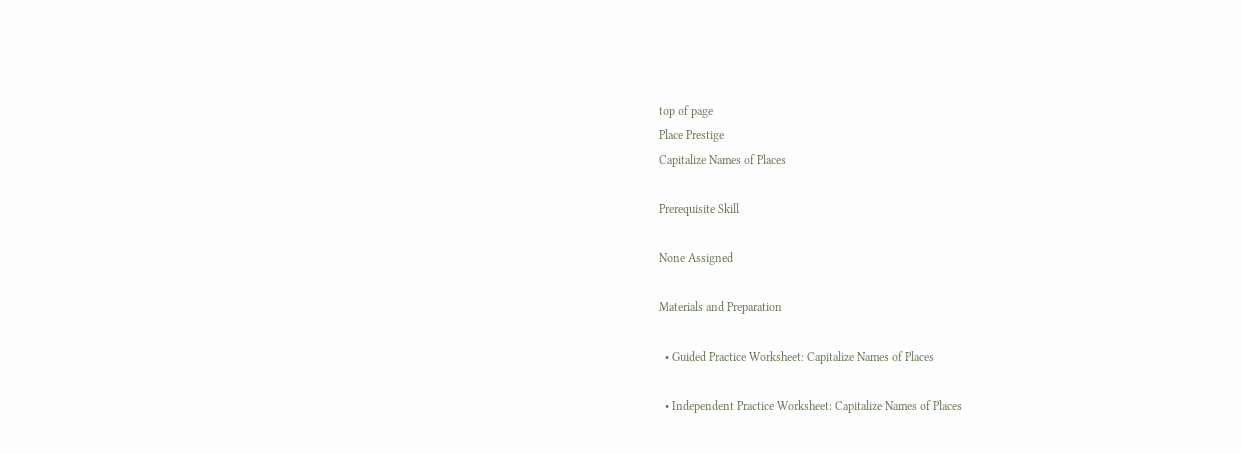top of page
Place Prestige
Capitalize Names of Places

Prerequisite Skill

None Assigned

Materials and Preparation

  • Guided Practice Worksheet: Capitalize Names of Places

  • Independent Practice Worksheet: Capitalize Names of Places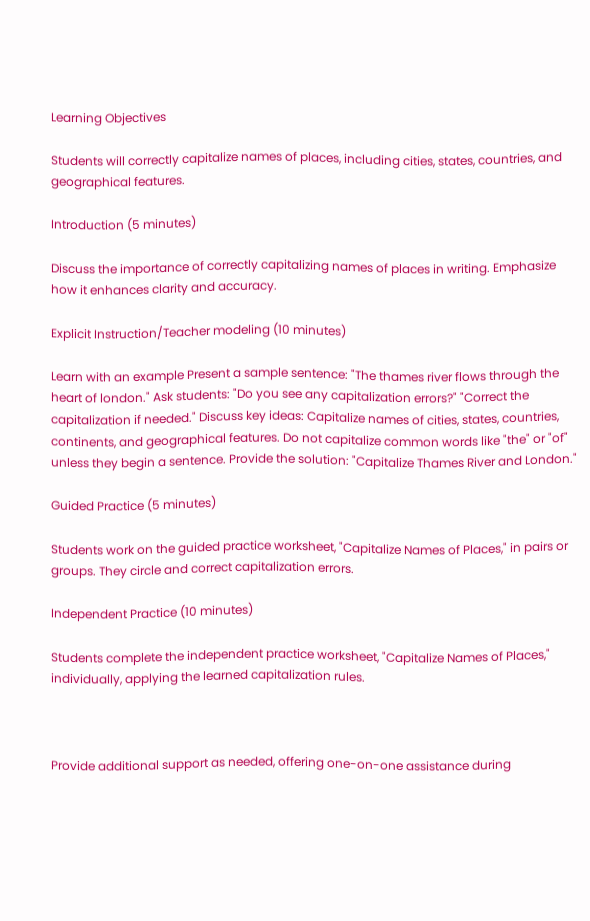Learning Objectives

Students will correctly capitalize names of places, including cities, states, countries, and geographical features.

Introduction (5 minutes)

Discuss the importance of correctly capitalizing names of places in writing. Emphasize how it enhances clarity and accuracy.

Explicit Instruction/Teacher modeling (10 minutes)

Learn with an example Present a sample sentence: "The thames river flows through the heart of london." Ask students: "Do you see any capitalization errors?" "Correct the capitalization if needed." Discuss key ideas: Capitalize names of cities, states, countries, continents, and geographical features. Do not capitalize common words like "the" or "of" unless they begin a sentence. Provide the solution: "Capitalize Thames River and London."

Guided Practice (5 minutes)

Students work on the guided practice worksheet, "Capitalize Names of Places," in pairs or groups. They circle and correct capitalization errors.

Independent Practice (10 minutes)

Students complete the independent practice worksheet, "Capitalize Names of Places," individually, applying the learned capitalization rules.



Provide additional support as needed, offering one-on-one assistance during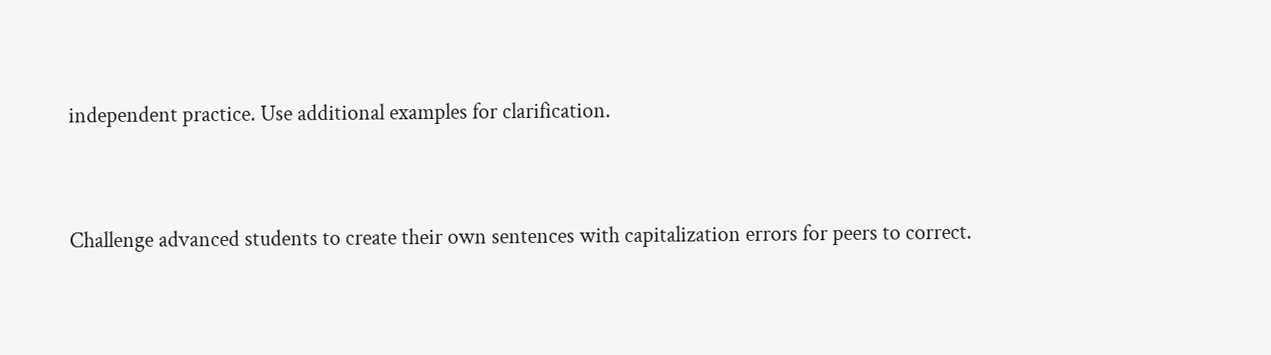independent practice. Use additional examples for clarification.


Challenge advanced students to create their own sentences with capitalization errors for peers to correct.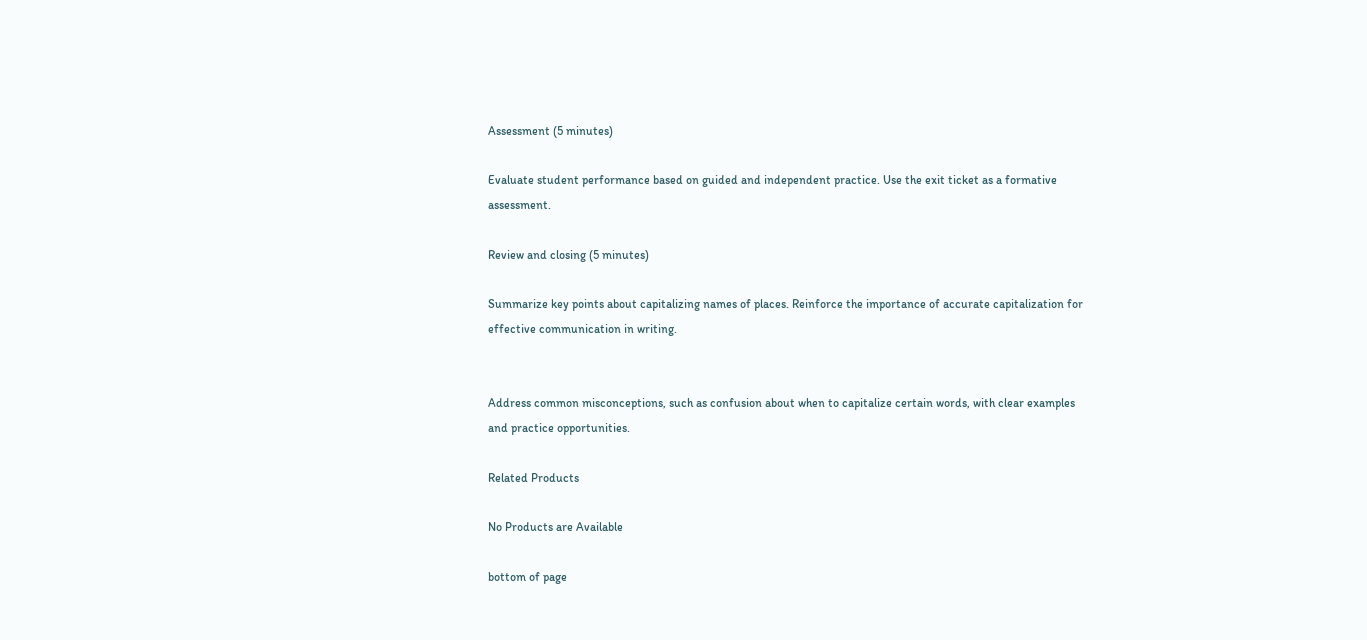Assessment (5 minutes)

Evaluate student performance based on guided and independent practice. Use the exit ticket as a formative assessment.

Review and closing (5 minutes)

Summarize key points about capitalizing names of places. Reinforce the importance of accurate capitalization for effective communication in writing.


Address common misconceptions, such as confusion about when to capitalize certain words, with clear examples and practice opportunities.

Related Products

No Products are Available

bottom of page